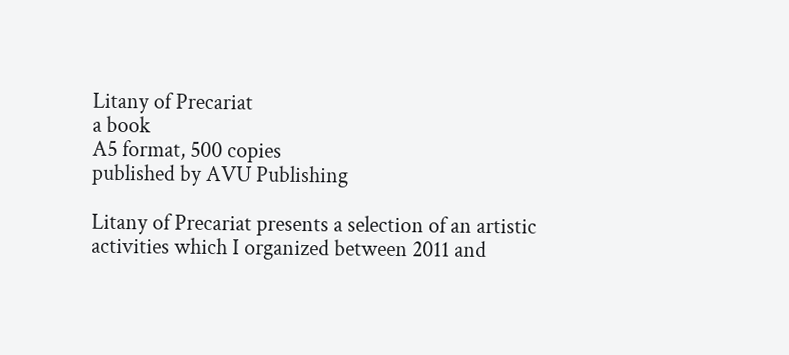Litany of Precariat
a book
A5 format, 500 copies
published by AVU Publishing

Litany of Precariat presents a selection of an artistic activities which I organized between 2011 and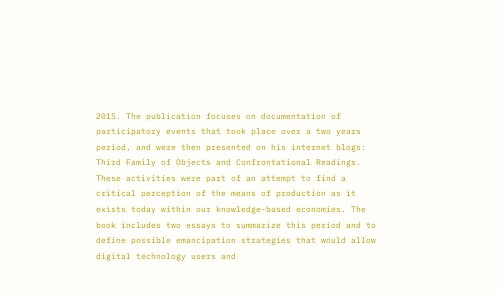2015. The publication focuses on documentation of participatory events that took place over a two years period, and were then presented on his internet blogs: Third Family of Objects and Confrontational Readings. These activities were part of an attempt to find a critical perception of the means of production as it exists today within our knowledge-based economies. The book includes two essays to summarize this period and to define possible emancipation strategies that would allow digital technology users and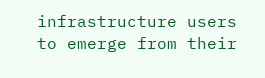infrastructure users to emerge from their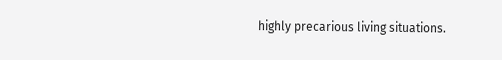highly precarious living situations.